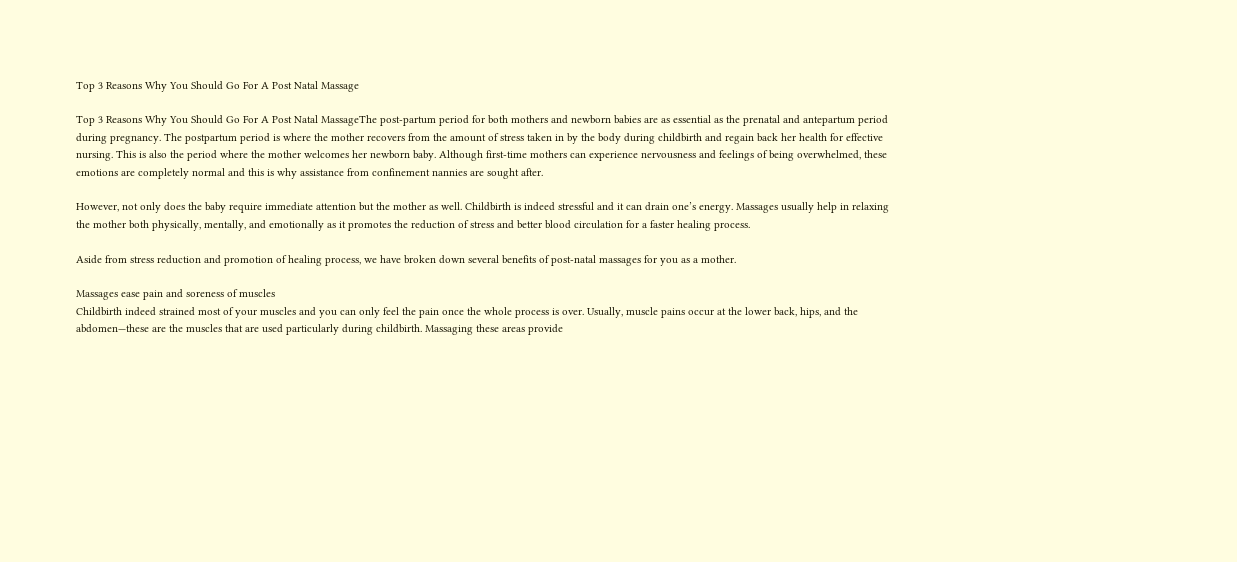Top 3 Reasons Why You Should Go For A Post Natal Massage

Top 3 Reasons Why You Should Go For A Post Natal MassageThe post-partum period for both mothers and newborn babies are as essential as the prenatal and antepartum period during pregnancy. The postpartum period is where the mother recovers from the amount of stress taken in by the body during childbirth and regain back her health for effective nursing. This is also the period where the mother welcomes her newborn baby. Although first-time mothers can experience nervousness and feelings of being overwhelmed, these emotions are completely normal and this is why assistance from confinement nannies are sought after.

However, not only does the baby require immediate attention but the mother as well. Childbirth is indeed stressful and it can drain one’s energy. Massages usually help in relaxing the mother both physically, mentally, and emotionally as it promotes the reduction of stress and better blood circulation for a faster healing process.

Aside from stress reduction and promotion of healing process, we have broken down several benefits of post-natal massages for you as a mother.

Massages ease pain and soreness of muscles
Childbirth indeed strained most of your muscles and you can only feel the pain once the whole process is over. Usually, muscle pains occur at the lower back, hips, and the abdomen—these are the muscles that are used particularly during childbirth. Massaging these areas provide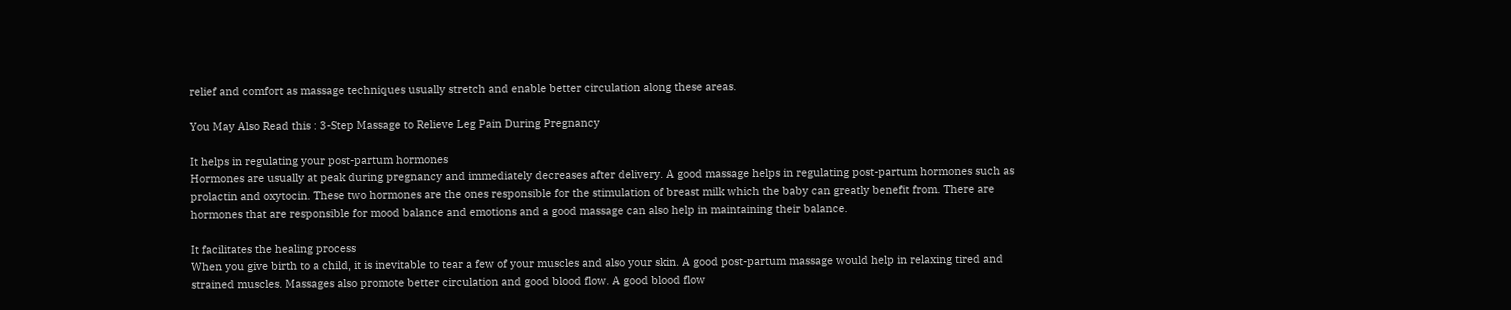relief and comfort as massage techniques usually stretch and enable better circulation along these areas.

You May Also Read this : 3-Step Massage to Relieve Leg Pain During Pregnancy

It helps in regulating your post-partum hormones
Hormones are usually at peak during pregnancy and immediately decreases after delivery. A good massage helps in regulating post-partum hormones such as prolactin and oxytocin. These two hormones are the ones responsible for the stimulation of breast milk which the baby can greatly benefit from. There are hormones that are responsible for mood balance and emotions and a good massage can also help in maintaining their balance.

It facilitates the healing process
When you give birth to a child, it is inevitable to tear a few of your muscles and also your skin. A good post-partum massage would help in relaxing tired and strained muscles. Massages also promote better circulation and good blood flow. A good blood flow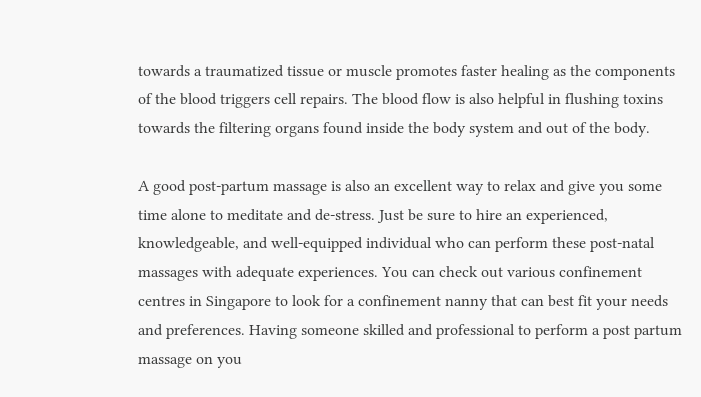towards a traumatized tissue or muscle promotes faster healing as the components of the blood triggers cell repairs. The blood flow is also helpful in flushing toxins towards the filtering organs found inside the body system and out of the body.

A good post-partum massage is also an excellent way to relax and give you some time alone to meditate and de-stress. Just be sure to hire an experienced, knowledgeable, and well-equipped individual who can perform these post-natal massages with adequate experiences. You can check out various confinement centres in Singapore to look for a confinement nanny that can best fit your needs and preferences. Having someone skilled and professional to perform a post partum massage on you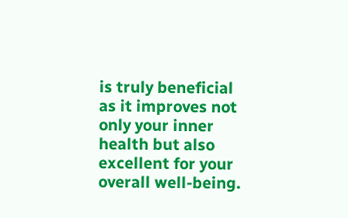is truly beneficial as it improves not only your inner health but also excellent for your overall well-being.